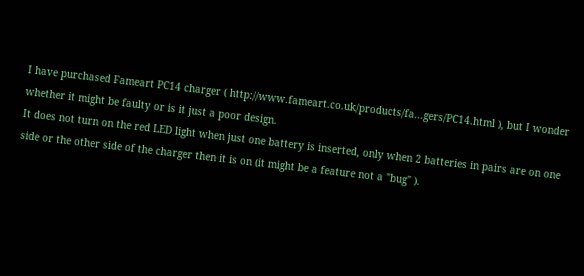I have purchased Fameart PC14 charger ( http://www.fameart.co.uk/products/fa...gers/PC14.html ), but I wonder whether it might be faulty or is it just a poor design.
It does not turn on the red LED light when just one battery is inserted, only when 2 batteries in pairs are on one side or the other side of the charger then it is on (it might be a feature not a "bug" ).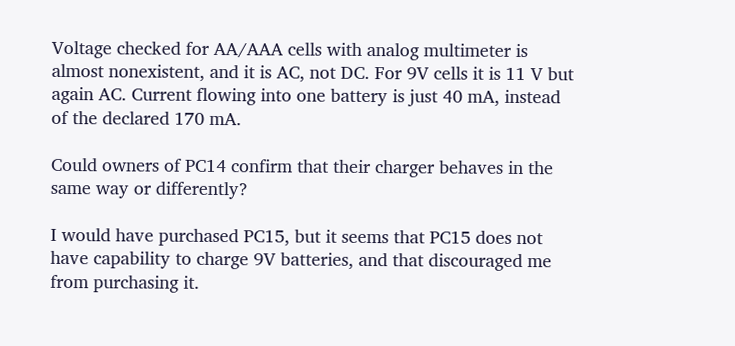Voltage checked for AA/AAA cells with analog multimeter is almost nonexistent, and it is AC, not DC. For 9V cells it is 11 V but again AC. Current flowing into one battery is just 40 mA, instead of the declared 170 mA.

Could owners of PC14 confirm that their charger behaves in the same way or differently?

I would have purchased PC15, but it seems that PC15 does not have capability to charge 9V batteries, and that discouraged me from purchasing it.